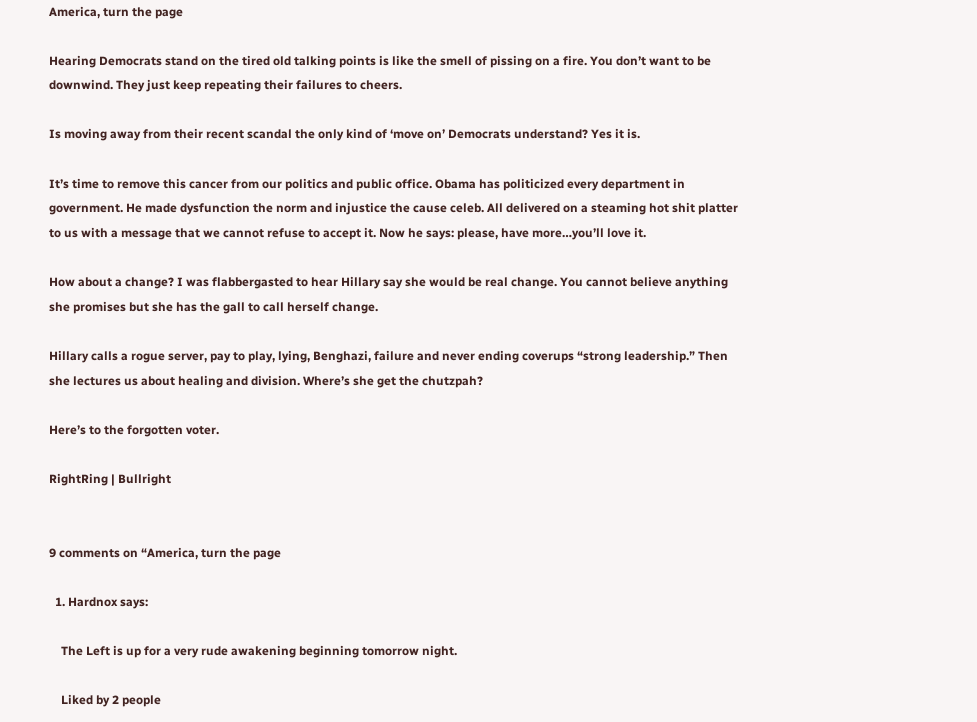America, turn the page

Hearing Democrats stand on the tired old talking points is like the smell of pissing on a fire. You don’t want to be downwind. They just keep repeating their failures to cheers.

Is moving away from their recent scandal the only kind of ‘move on’ Democrats understand? Yes it is.

It’s time to remove this cancer from our politics and public office. Obama has politicized every department in government. He made dysfunction the norm and injustice the cause celeb. All delivered on a steaming hot shit platter to us with a message that we cannot refuse to accept it. Now he says: please, have more…you’ll love it.

How about a change? I was flabbergasted to hear Hillary say she would be real change. You cannot believe anything she promises but she has the gall to call herself change.

Hillary calls a rogue server, pay to play, lying, Benghazi, failure and never ending coverups “strong leadership.” Then she lectures us about healing and division. Where’s she get the chutzpah?

Here’s to the forgotten voter.

RightRing | Bullright


9 comments on “America, turn the page

  1. Hardnox says:

    The Left is up for a very rude awakening beginning tomorrow night.

    Liked by 2 people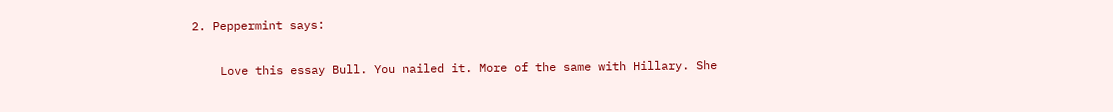2. Peppermint says:

    Love this essay Bull. You nailed it. More of the same with Hillary. She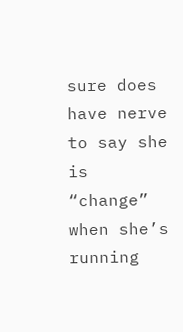sure does have nerve to say she is “change” when she’s running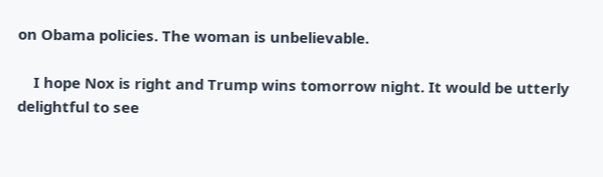on Obama policies. The woman is unbelievable.

    I hope Nox is right and Trump wins tomorrow night. It would be utterly delightful to see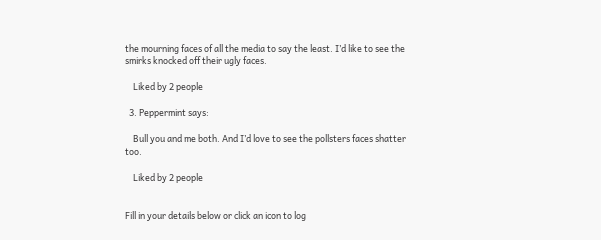the mourning faces of all the media to say the least. I’d like to see the smirks knocked off their ugly faces.

    Liked by 2 people

  3. Peppermint says:

    Bull you and me both. And I’d love to see the pollsters faces shatter too.

    Liked by 2 people


Fill in your details below or click an icon to log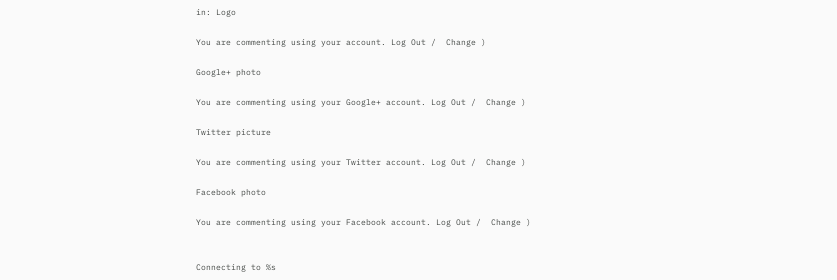in: Logo

You are commenting using your account. Log Out /  Change )

Google+ photo

You are commenting using your Google+ account. Log Out /  Change )

Twitter picture

You are commenting using your Twitter account. Log Out /  Change )

Facebook photo

You are commenting using your Facebook account. Log Out /  Change )


Connecting to %s